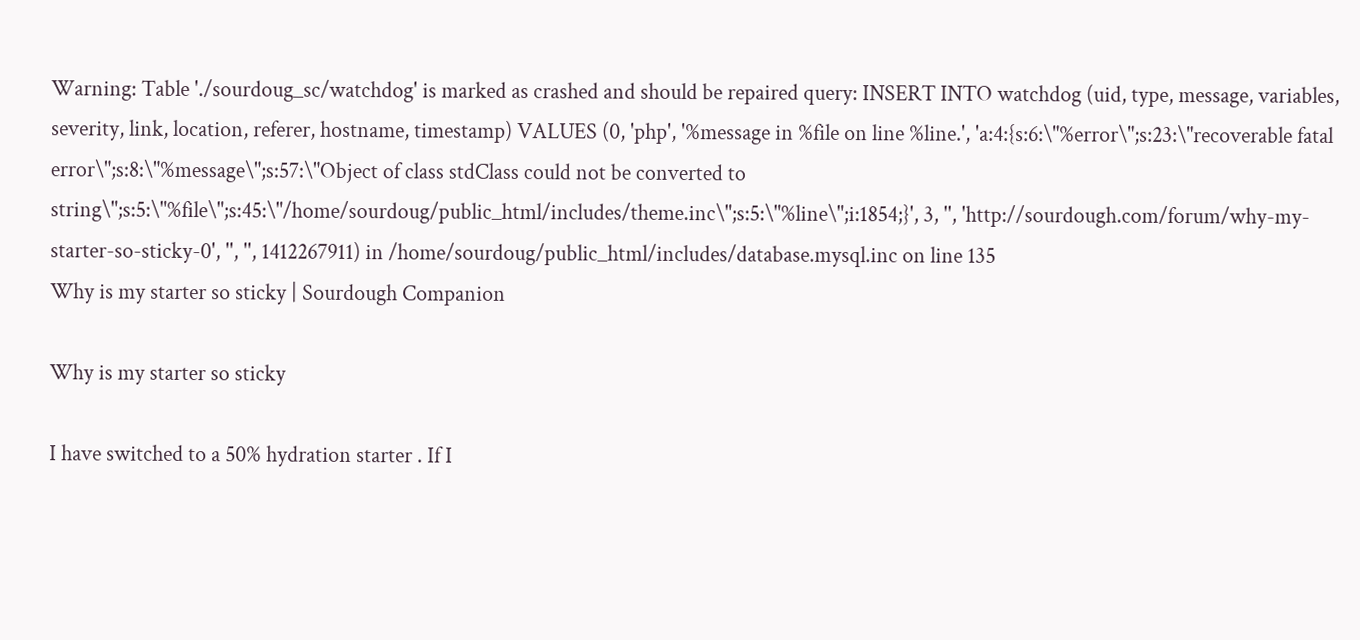Warning: Table './sourdoug_sc/watchdog' is marked as crashed and should be repaired query: INSERT INTO watchdog (uid, type, message, variables, severity, link, location, referer, hostname, timestamp) VALUES (0, 'php', '%message in %file on line %line.', 'a:4:{s:6:\"%error\";s:23:\"recoverable fatal error\";s:8:\"%message\";s:57:\"Object of class stdClass could not be converted to string\";s:5:\"%file\";s:45:\"/home/sourdoug/public_html/includes/theme.inc\";s:5:\"%line\";i:1854;}', 3, '', 'http://sourdough.com/forum/why-my-starter-so-sticky-0', '', '', 1412267911) in /home/sourdoug/public_html/includes/database.mysql.inc on line 135
Why is my starter so sticky | Sourdough Companion

Why is my starter so sticky

I have switched to a 50% hydration starter . If I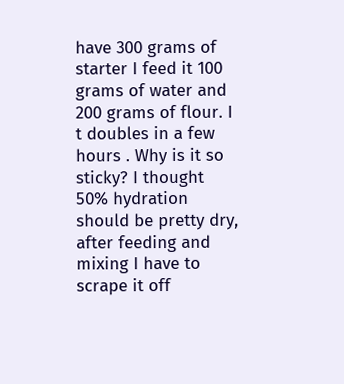have 300 grams of starter I feed it 100 grams of water and 200 grams of flour. I t doubles in a few hours . Why is it so sticky? I thought 50% hydration should be pretty dry, after feeding and mixing I have to scrape it off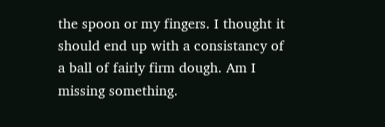the spoon or my fingers. I thought it should end up with a consistancy of a ball of fairly firm dough. Am I missing something.